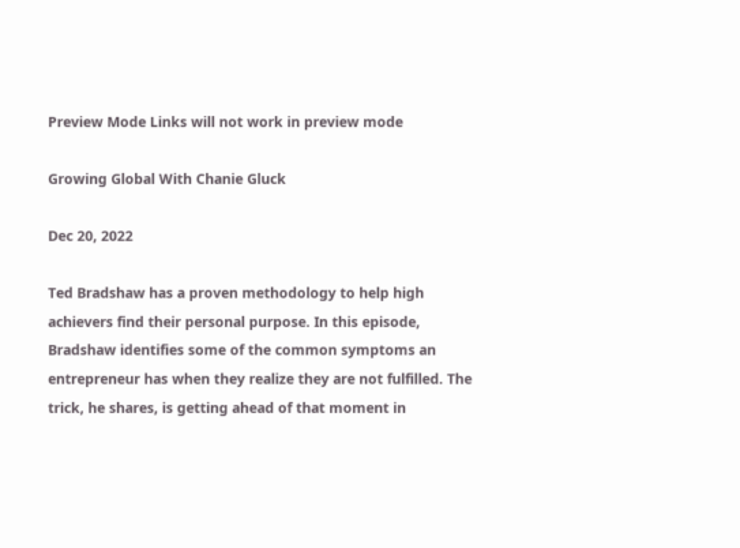Preview Mode Links will not work in preview mode

Growing Global With Chanie Gluck

Dec 20, 2022

Ted Bradshaw has a proven methodology to help high achievers find their personal purpose. In this episode, Bradshaw identifies some of the common symptoms an entrepreneur has when they realize they are not fulfilled. The trick, he shares, is getting ahead of that moment in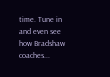time. Tune in and even see how Bradshaw coaches...